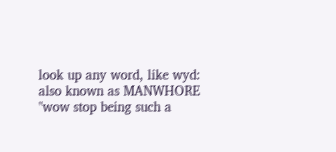look up any word, like wyd:
also known as MANWHORE
"wow stop being such a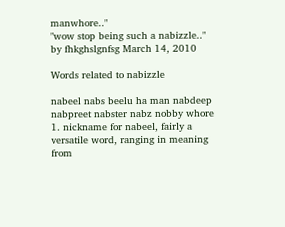manwhore.."
"wow stop being such a nabizzle.."
by fhkghslgnfsg March 14, 2010

Words related to nabizzle

nabeel nabs beelu ha man nabdeep nabpreet nabster nabz nobby whore
1. nickname for nabeel, fairly a versatile word, ranging in meaning from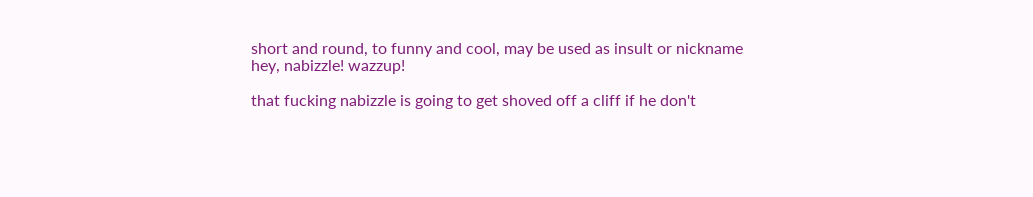short and round, to funny and cool, may be used as insult or nickname
hey, nabizzle! wazzup!

that fucking nabizzle is going to get shoved off a cliff if he don't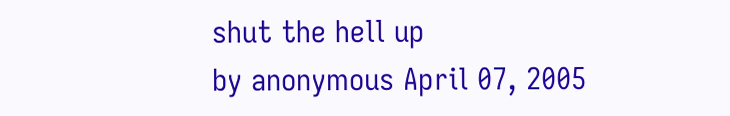shut the hell up
by anonymous April 07, 2005